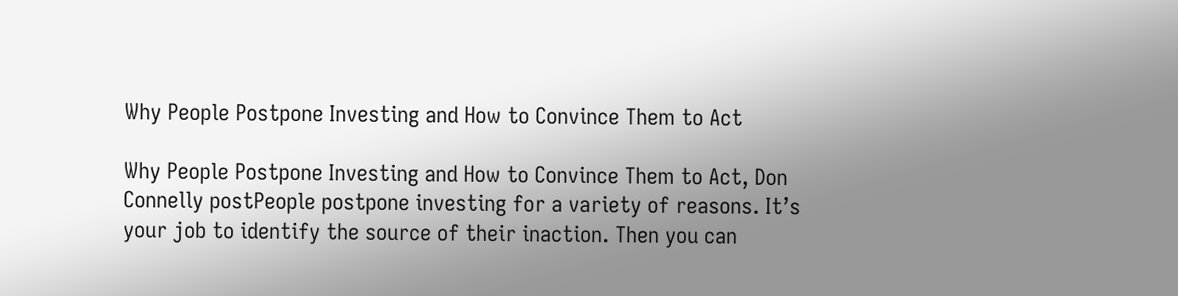Why People Postpone Investing and How to Convince Them to Act

Why People Postpone Investing and How to Convince Them to Act, Don Connelly postPeople postpone investing for a variety of reasons. It’s your job to identify the source of their inaction. Then you can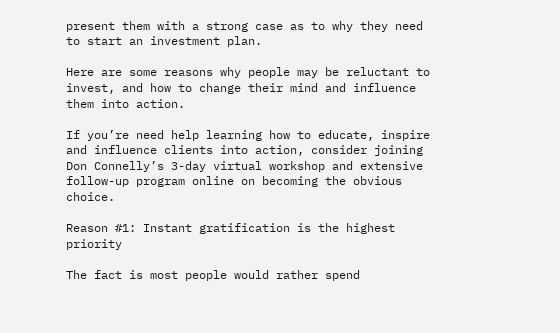present them with a strong case as to why they need to start an investment plan.

Here are some reasons why people may be reluctant to invest, and how to change their mind and influence them into action.

If you’re need help learning how to educate, inspire and influence clients into action, consider joining Don Connelly’s 3-day virtual workshop and extensive follow-up program online on becoming the obvious choice.

Reason #1: Instant gratification is the highest priority

The fact is most people would rather spend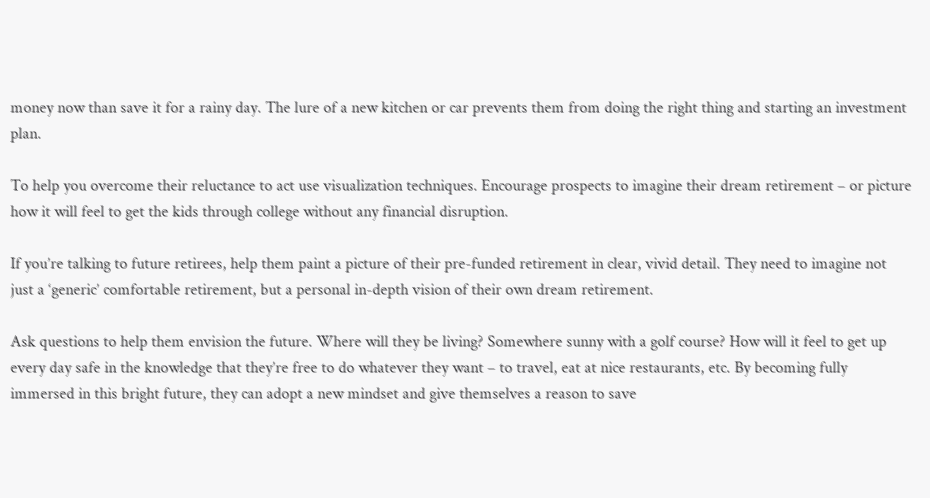money now than save it for a rainy day. The lure of a new kitchen or car prevents them from doing the right thing and starting an investment plan.

To help you overcome their reluctance to act use visualization techniques. Encourage prospects to imagine their dream retirement – or picture how it will feel to get the kids through college without any financial disruption.

If you’re talking to future retirees, help them paint a picture of their pre-funded retirement in clear, vivid detail. They need to imagine not just a ‘generic’ comfortable retirement, but a personal in-depth vision of their own dream retirement.

Ask questions to help them envision the future. Where will they be living? Somewhere sunny with a golf course? How will it feel to get up every day safe in the knowledge that they’re free to do whatever they want – to travel, eat at nice restaurants, etc. By becoming fully immersed in this bright future, they can adopt a new mindset and give themselves a reason to save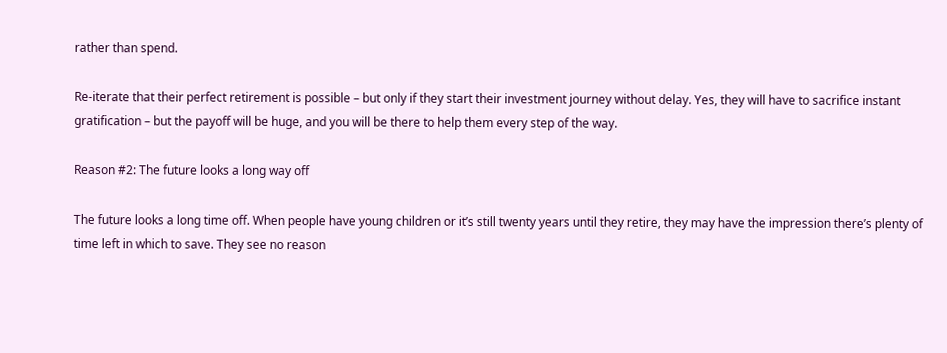rather than spend.

Re-iterate that their perfect retirement is possible – but only if they start their investment journey without delay. Yes, they will have to sacrifice instant gratification – but the payoff will be huge, and you will be there to help them every step of the way.

Reason #2: The future looks a long way off

The future looks a long time off. When people have young children or it’s still twenty years until they retire, they may have the impression there’s plenty of time left in which to save. They see no reason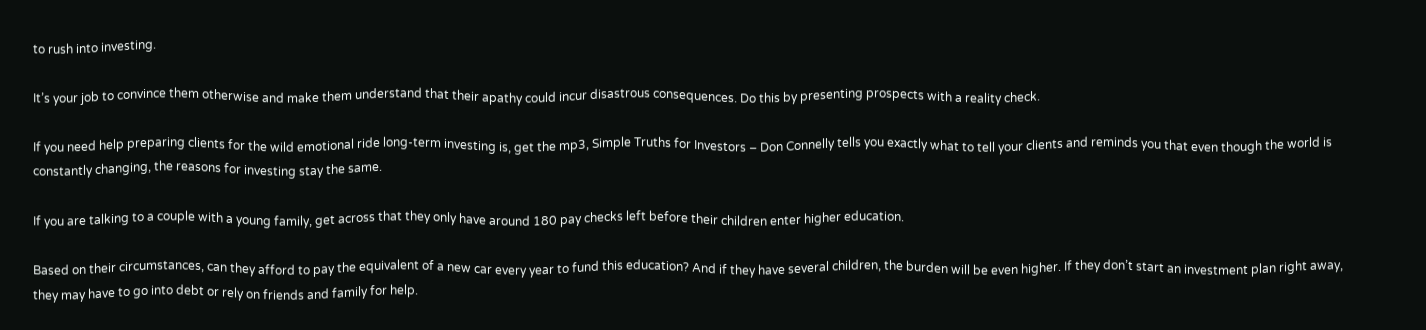to rush into investing.

It’s your job to convince them otherwise and make them understand that their apathy could incur disastrous consequences. Do this by presenting prospects with a reality check.

If you need help preparing clients for the wild emotional ride long-term investing is, get the mp3, Simple Truths for Investors – Don Connelly tells you exactly what to tell your clients and reminds you that even though the world is constantly changing, the reasons for investing stay the same.

If you are talking to a couple with a young family, get across that they only have around 180 pay checks left before their children enter higher education.

Based on their circumstances, can they afford to pay the equivalent of a new car every year to fund this education? And if they have several children, the burden will be even higher. If they don’t start an investment plan right away, they may have to go into debt or rely on friends and family for help.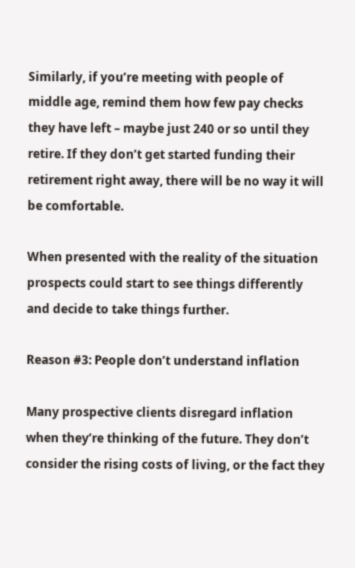Similarly, if you’re meeting with people of middle age, remind them how few pay checks they have left – maybe just 240 or so until they retire. If they don’t get started funding their retirement right away, there will be no way it will be comfortable.

When presented with the reality of the situation prospects could start to see things differently and decide to take things further.

Reason #3: People don’t understand inflation

Many prospective clients disregard inflation when they’re thinking of the future. They don’t consider the rising costs of living, or the fact they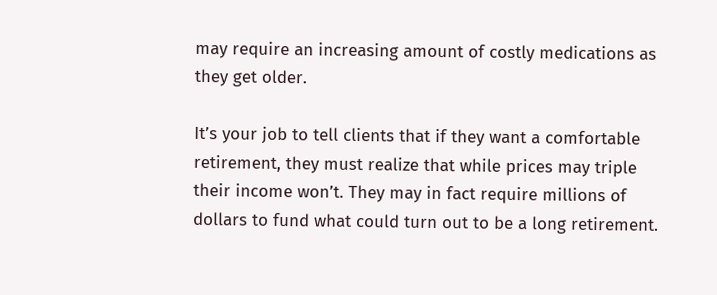may require an increasing amount of costly medications as they get older.

It’s your job to tell clients that if they want a comfortable retirement, they must realize that while prices may triple their income won’t. They may in fact require millions of dollars to fund what could turn out to be a long retirement.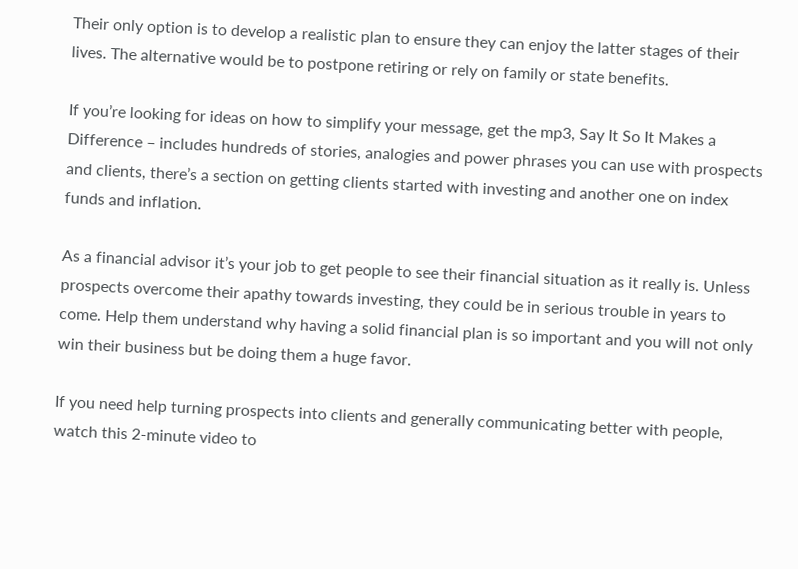Their only option is to develop a realistic plan to ensure they can enjoy the latter stages of their lives. The alternative would be to postpone retiring or rely on family or state benefits.

If you’re looking for ideas on how to simplify your message, get the mp3, Say It So It Makes a Difference – includes hundreds of stories, analogies and power phrases you can use with prospects and clients, there’s a section on getting clients started with investing and another one on index funds and inflation.

As a financial advisor it’s your job to get people to see their financial situation as it really is. Unless prospects overcome their apathy towards investing, they could be in serious trouble in years to come. Help them understand why having a solid financial plan is so important and you will not only win their business but be doing them a huge favor.

If you need help turning prospects into clients and generally communicating better with people, watch this 2-minute video to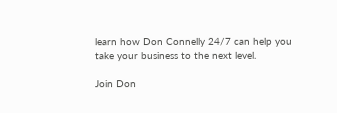learn how Don Connelly 24/7 can help you take your business to the next level.

Join Don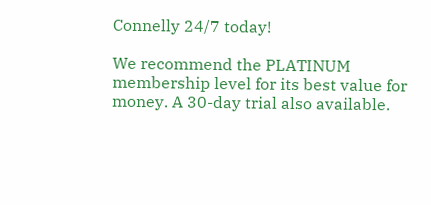Connelly 24/7 today!

We recommend the PLATINUM membership level for its best value for money. A 30-day trial also available.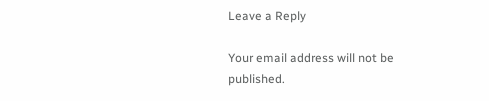Leave a Reply

Your email address will not be published.